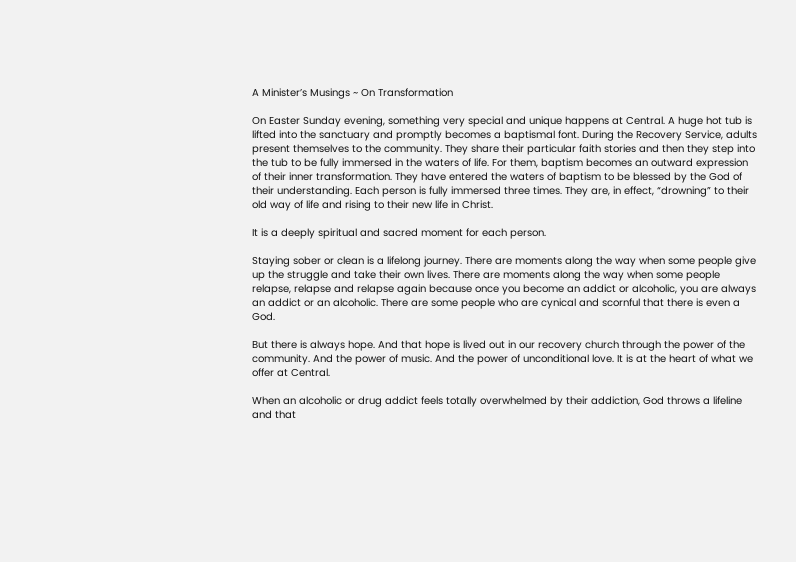A Minister’s Musings ~ On Transformation

On Easter Sunday evening, something very special and unique happens at Central. A huge hot tub is lifted into the sanctuary and promptly becomes a baptismal font. During the Recovery Service, adults present themselves to the community. They share their particular faith stories and then they step into the tub to be fully immersed in the waters of life. For them, baptism becomes an outward expression of their inner transformation. They have entered the waters of baptism to be blessed by the God of their understanding. Each person is fully immersed three times. They are, in effect, “drowning” to their old way of life and rising to their new life in Christ.

It is a deeply spiritual and sacred moment for each person.

Staying sober or clean is a lifelong journey. There are moments along the way when some people give up the struggle and take their own lives. There are moments along the way when some people relapse, relapse and relapse again because once you become an addict or alcoholic, you are always an addict or an alcoholic. There are some people who are cynical and scornful that there is even a God.

But there is always hope. And that hope is lived out in our recovery church through the power of the community. And the power of music. And the power of unconditional love. It is at the heart of what we offer at Central.

When an alcoholic or drug addict feels totally overwhelmed by their addiction, God throws a lifeline and that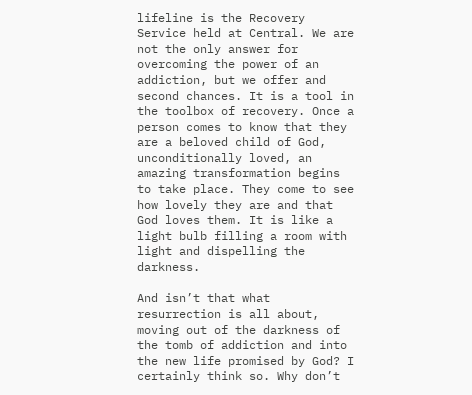lifeline is the Recovery Service held at Central. We are not the only answer for overcoming the power of an addiction, but we offer and second chances. It is a tool in the toolbox of recovery. Once a person comes to know that they are a beloved child of God, unconditionally loved, an amazing transformation begins to take place. They come to see how lovely they are and that God loves them. It is like a light bulb filling a room with light and dispelling the darkness.

And isn’t that what resurrection is all about, moving out of the darkness of the tomb of addiction and into the new life promised by God? I certainly think so. Why don’t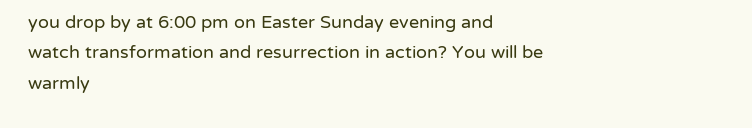you drop by at 6:00 pm on Easter Sunday evening and watch transformation and resurrection in action? You will be warmly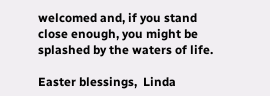welcomed and, if you stand close enough, you might be splashed by the waters of life.

Easter blessings,  Linda